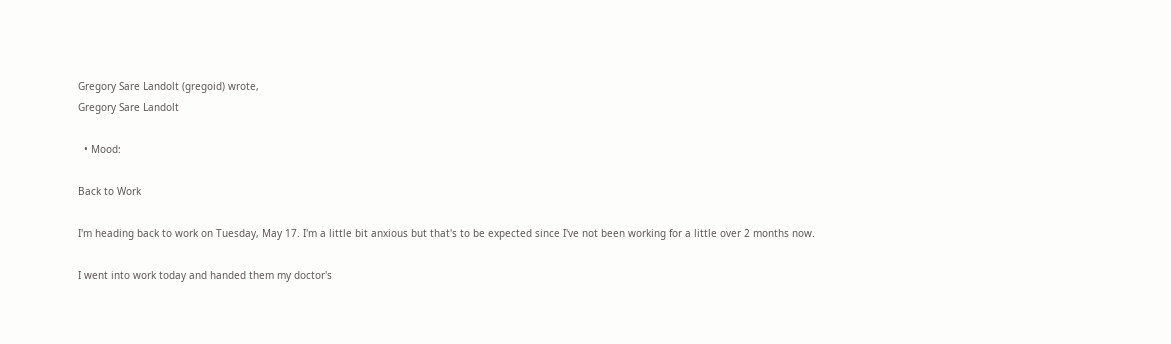Gregory Sare Landolt (gregoid) wrote,
Gregory Sare Landolt

  • Mood:

Back to Work

I'm heading back to work on Tuesday, May 17. I'm a little bit anxious but that's to be expected since I've not been working for a little over 2 months now.

I went into work today and handed them my doctor's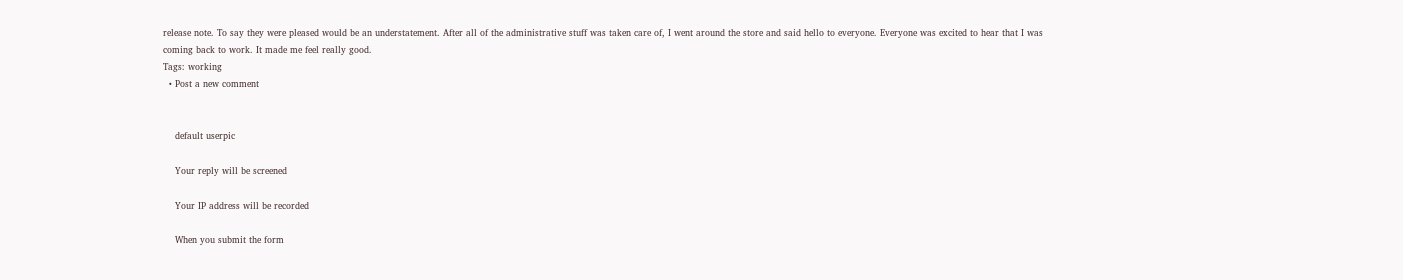release note. To say they were pleased would be an understatement. After all of the administrative stuff was taken care of, I went around the store and said hello to everyone. Everyone was excited to hear that I was coming back to work. It made me feel really good.
Tags: working
  • Post a new comment


    default userpic

    Your reply will be screened

    Your IP address will be recorded

    When you submit the form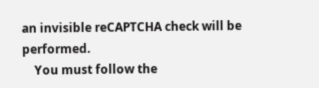an invisible reCAPTCHA check will be performed.
    You must follow the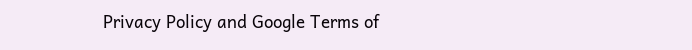Privacy Policy and Google Terms of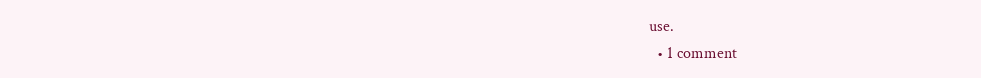use.
  • 1 comment